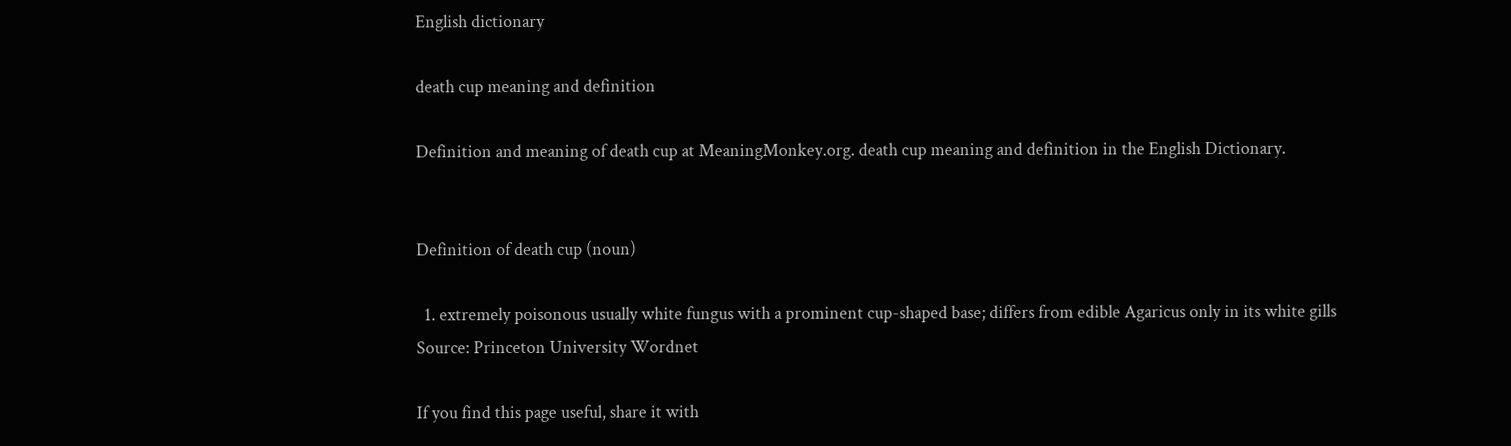English dictionary

death cup meaning and definition

Definition and meaning of death cup at MeaningMonkey.org. death cup meaning and definition in the English Dictionary.


Definition of death cup (noun)

  1. extremely poisonous usually white fungus with a prominent cup-shaped base; differs from edible Agaricus only in its white gills
Source: Princeton University Wordnet

If you find this page useful, share it with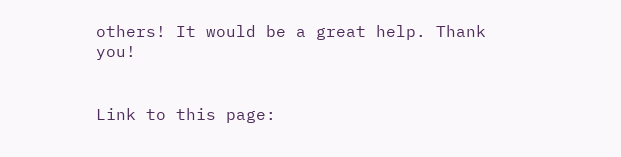others! It would be a great help. Thank you!


Link to this page: